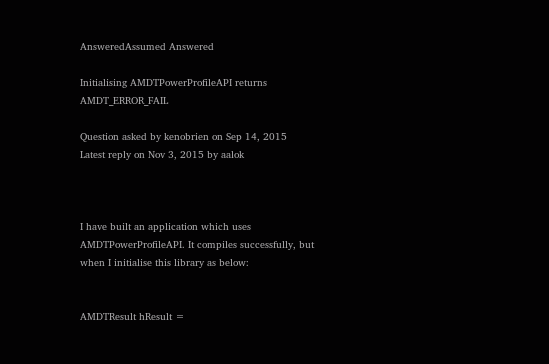AnsweredAssumed Answered

Initialising AMDTPowerProfileAPI returns AMDT_ERROR_FAIL

Question asked by kenobrien on Sep 14, 2015
Latest reply on Nov 3, 2015 by aalok



I have built an application which uses AMDTPowerProfileAPI. It compiles successfully, but when I initialise this library as below:


AMDTResult hResult =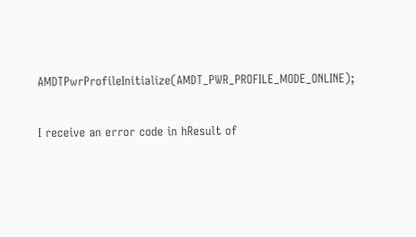AMDTPwrProfileInitialize(AMDT_PWR_PROFILE_MODE_ONLINE);


I receive an error code in hResult of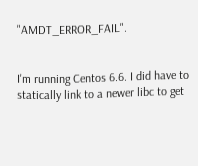"AMDT_ERROR_FAIL".


I'm running Centos 6.6. I did have to statically link to a newer libc to get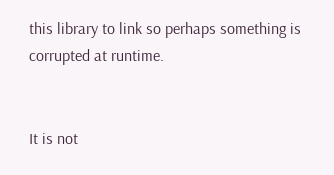this library to link so perhaps something is corrupted at runtime.


It is not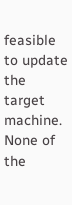feasible to update the target machine. None of the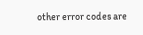other error codes are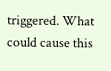triggered. What could cause this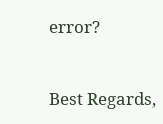error?


Best Regards,